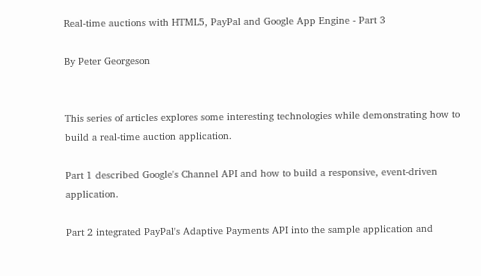Real-time auctions with HTML5, PayPal and Google App Engine - Part 3

By Peter Georgeson


This series of articles explores some interesting technologies while demonstrating how to build a real-time auction application.

Part 1 described Google's Channel API and how to build a responsive, event-driven application.

Part 2 integrated PayPal's Adaptive Payments API into the sample application and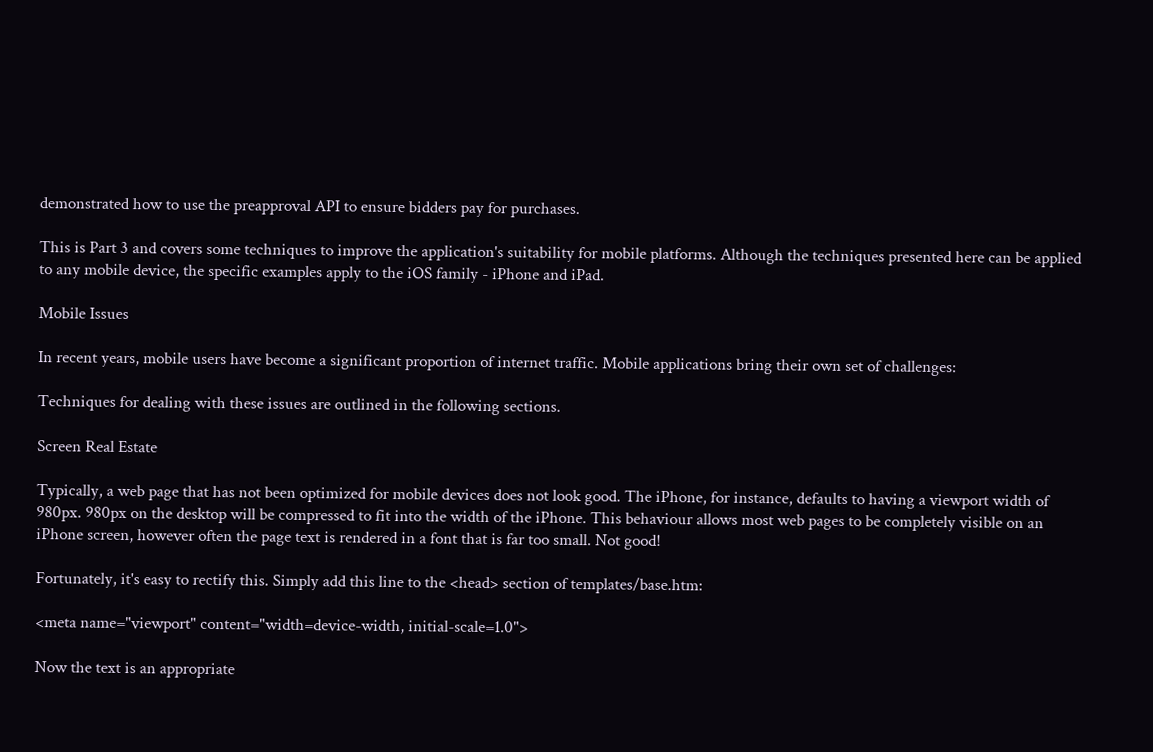demonstrated how to use the preapproval API to ensure bidders pay for purchases.

This is Part 3 and covers some techniques to improve the application's suitability for mobile platforms. Although the techniques presented here can be applied to any mobile device, the specific examples apply to the iOS family - iPhone and iPad.

Mobile Issues

In recent years, mobile users have become a significant proportion of internet traffic. Mobile applications bring their own set of challenges:

Techniques for dealing with these issues are outlined in the following sections.

Screen Real Estate

Typically, a web page that has not been optimized for mobile devices does not look good. The iPhone, for instance, defaults to having a viewport width of 980px. 980px on the desktop will be compressed to fit into the width of the iPhone. This behaviour allows most web pages to be completely visible on an iPhone screen, however often the page text is rendered in a font that is far too small. Not good!

Fortunately, it's easy to rectify this. Simply add this line to the <head> section of templates/base.htm:

<meta name="viewport" content="width=device-width, initial-scale=1.0">

Now the text is an appropriate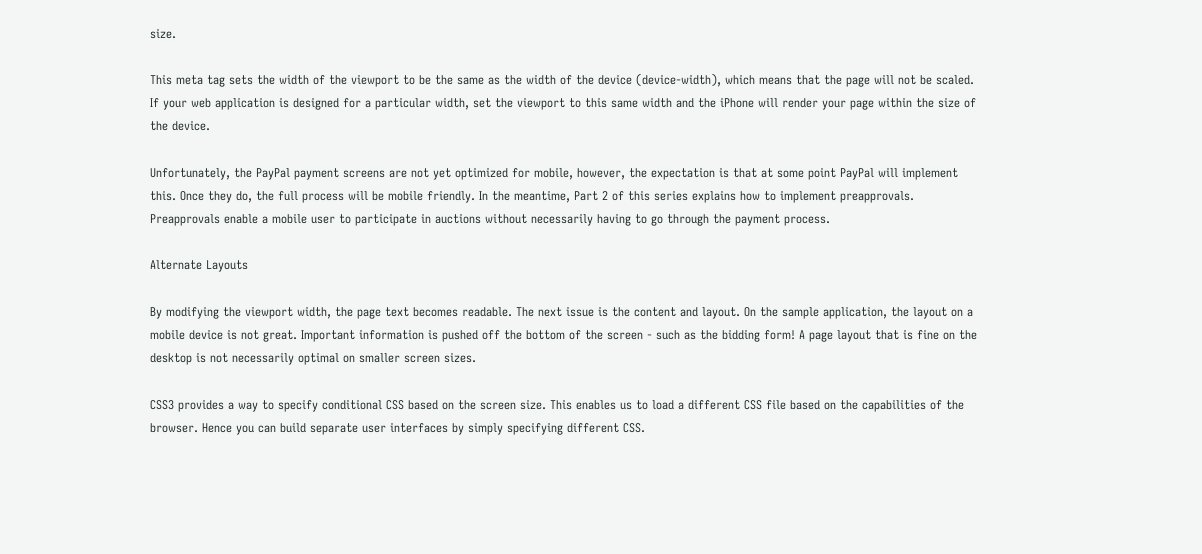size.

This meta tag sets the width of the viewport to be the same as the width of the device (device-width), which means that the page will not be scaled. If your web application is designed for a particular width, set the viewport to this same width and the iPhone will render your page within the size of the device.

Unfortunately, the PayPal payment screens are not yet optimized for mobile, however, the expectation is that at some point PayPal will implement this. Once they do, the full process will be mobile friendly. In the meantime, Part 2 of this series explains how to implement preapprovals. Preapprovals enable a mobile user to participate in auctions without necessarily having to go through the payment process.

Alternate Layouts

By modifying the viewport width, the page text becomes readable. The next issue is the content and layout. On the sample application, the layout on a mobile device is not great. Important information is pushed off the bottom of the screen - such as the bidding form! A page layout that is fine on the desktop is not necessarily optimal on smaller screen sizes.

CSS3 provides a way to specify conditional CSS based on the screen size. This enables us to load a different CSS file based on the capabilities of the browser. Hence you can build separate user interfaces by simply specifying different CSS.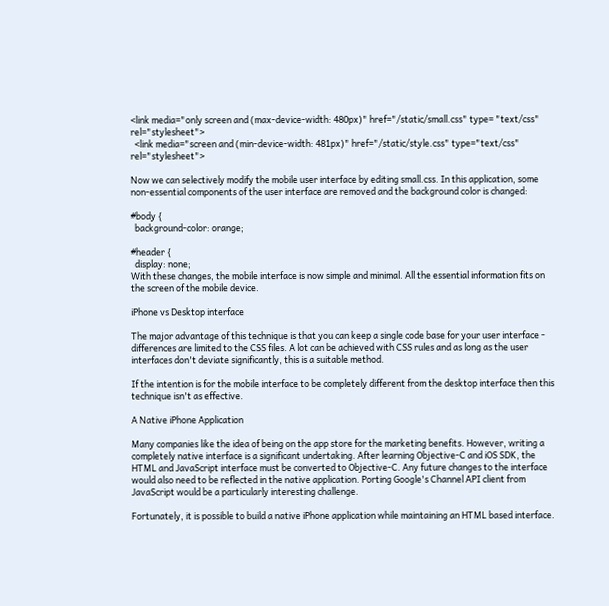<link media="only screen and (max-device-width: 480px)" href="/static/small.css" type= "text/css" rel="stylesheet">
  <link media="screen and (min-device-width: 481px)" href="/static/style.css" type="text/css" rel="stylesheet">

Now we can selectively modify the mobile user interface by editing small.css. In this application, some non-essential components of the user interface are removed and the background color is changed:

#body {
  background-color: orange;

#header {
  display: none;
With these changes, the mobile interface is now simple and minimal. All the essential information fits on the screen of the mobile device.

iPhone vs Desktop interface

The major advantage of this technique is that you can keep a single code base for your user interface - differences are limited to the CSS files. A lot can be achieved with CSS rules and as long as the user interfaces don't deviate significantly, this is a suitable method.

If the intention is for the mobile interface to be completely different from the desktop interface then this technique isn't as effective.

A Native iPhone Application

Many companies like the idea of being on the app store for the marketing benefits. However, writing a completely native interface is a significant undertaking. After learning Objective-C and iOS SDK, the HTML and JavaScript interface must be converted to Objective-C. Any future changes to the interface would also need to be reflected in the native application. Porting Google's Channel API client from JavaScript would be a particularly interesting challenge.

Fortunately, it is possible to build a native iPhone application while maintaining an HTML based interface.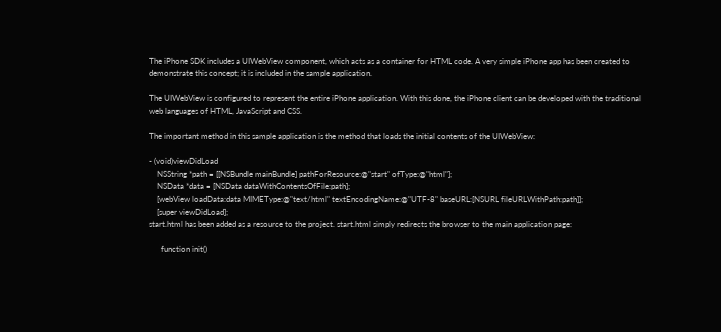The iPhone SDK includes a UIWebView component, which acts as a container for HTML code. A very simple iPhone app has been created to demonstrate this concept; it is included in the sample application.

The UIWebView is configured to represent the entire iPhone application. With this done, the iPhone client can be developed with the traditional web languages of HTML, JavaScript and CSS.

The important method in this sample application is the method that loads the initial contents of the UIWebView:

- (void)viewDidLoad
    NSString *path = [[NSBundle mainBundle] pathForResource:@"start" ofType:@"html"];
    NSData *data = [NSData dataWithContentsOfFile:path];
    [webView loadData:data MIMEType:@"text/html" textEncodingName:@"UTF-8" baseURL:[NSURL fileURLWithPath:path]];
    [super viewDidLoad];
start.html has been added as a resource to the project. start.html simply redirects the browser to the main application page:

      function init()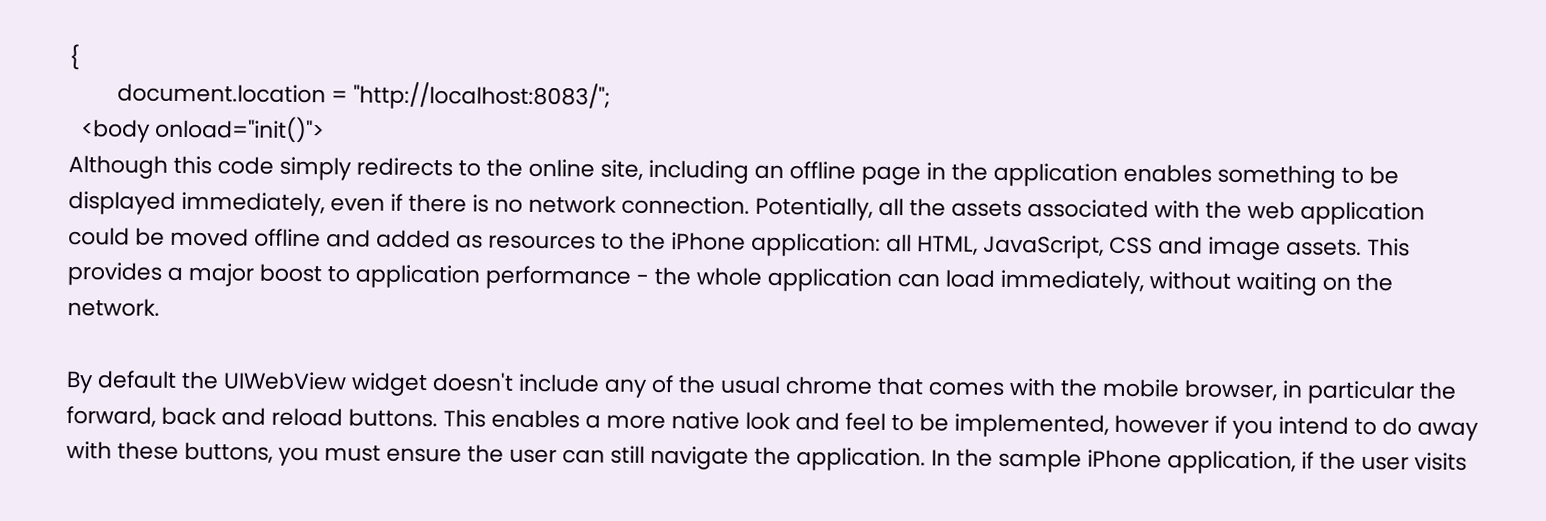{
        document.location = "http://localhost:8083/";
  <body onload="init()">
Although this code simply redirects to the online site, including an offline page in the application enables something to be displayed immediately, even if there is no network connection. Potentially, all the assets associated with the web application could be moved offline and added as resources to the iPhone application: all HTML, JavaScript, CSS and image assets. This provides a major boost to application performance - the whole application can load immediately, without waiting on the network.

By default the UIWebView widget doesn't include any of the usual chrome that comes with the mobile browser, in particular the forward, back and reload buttons. This enables a more native look and feel to be implemented, however if you intend to do away with these buttons, you must ensure the user can still navigate the application. In the sample iPhone application, if the user visits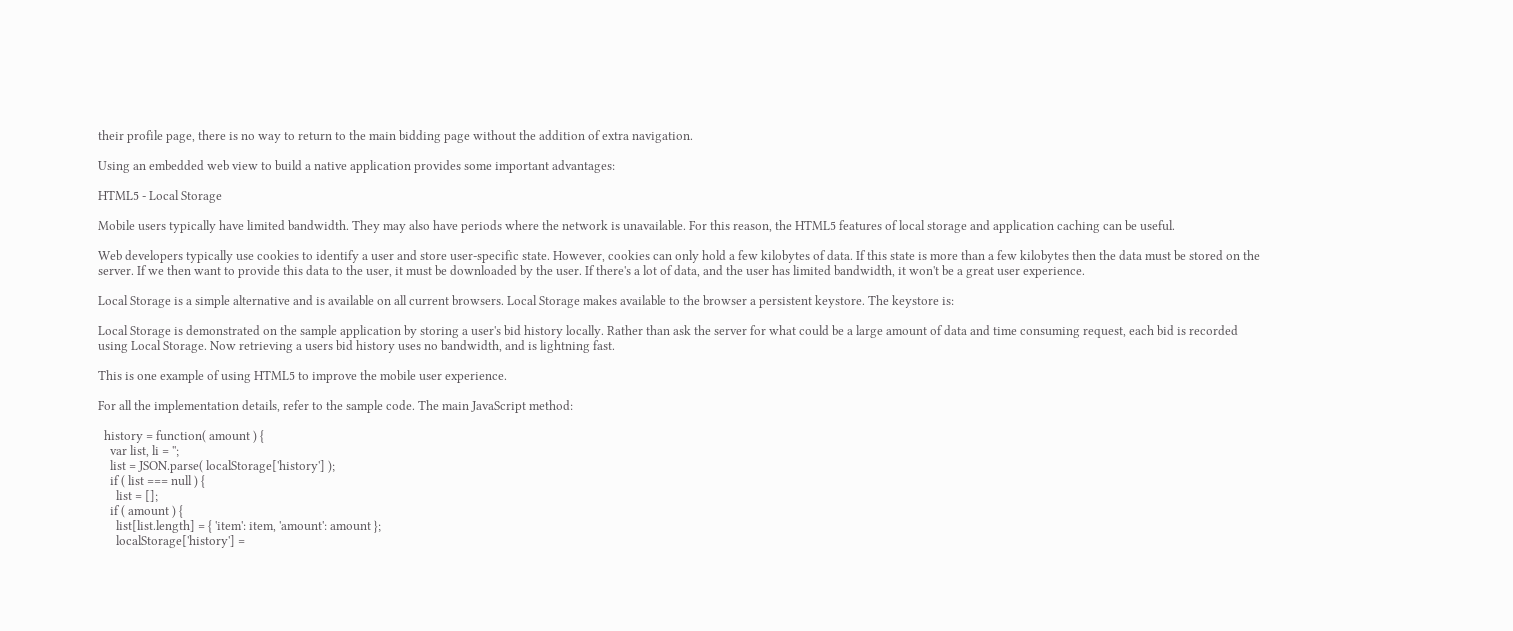their profile page, there is no way to return to the main bidding page without the addition of extra navigation.

Using an embedded web view to build a native application provides some important advantages:

HTML5 - Local Storage

Mobile users typically have limited bandwidth. They may also have periods where the network is unavailable. For this reason, the HTML5 features of local storage and application caching can be useful.

Web developers typically use cookies to identify a user and store user-specific state. However, cookies can only hold a few kilobytes of data. If this state is more than a few kilobytes then the data must be stored on the server. If we then want to provide this data to the user, it must be downloaded by the user. If there's a lot of data, and the user has limited bandwidth, it won't be a great user experience.

Local Storage is a simple alternative and is available on all current browsers. Local Storage makes available to the browser a persistent keystore. The keystore is:

Local Storage is demonstrated on the sample application by storing a user's bid history locally. Rather than ask the server for what could be a large amount of data and time consuming request, each bid is recorded using Local Storage. Now retrieving a users bid history uses no bandwidth, and is lightning fast.

This is one example of using HTML5 to improve the mobile user experience.

For all the implementation details, refer to the sample code. The main JavaScript method:

  history = function( amount ) {
    var list, li = '';
    list = JSON.parse( localStorage['history'] );
    if ( list === null ) {
      list = [];
    if ( amount ) {
      list[list.length] = { 'item': item, 'amount': amount };
      localStorage['history'] =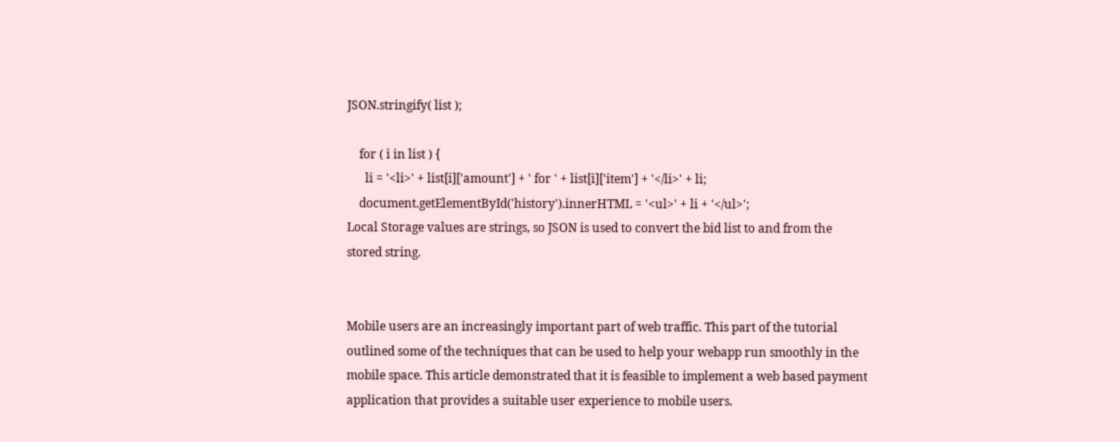JSON.stringify( list );

    for ( i in list ) {
      li = '<li>' + list[i]['amount'] + ' for ' + list[i]['item'] + '</li>' + li;
    document.getElementById('history').innerHTML = '<ul>' + li + '</ul>';
Local Storage values are strings, so JSON is used to convert the bid list to and from the stored string.


Mobile users are an increasingly important part of web traffic. This part of the tutorial outlined some of the techniques that can be used to help your webapp run smoothly in the mobile space. This article demonstrated that it is feasible to implement a web based payment application that provides a suitable user experience to mobile users.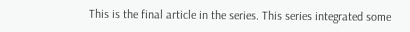This is the final article in the series. This series integrated some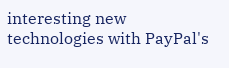interesting new technologies with PayPal's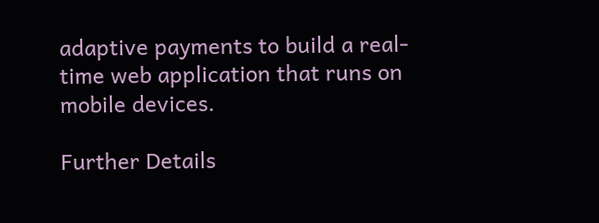adaptive payments to build a real-time web application that runs on mobile devices.

Further Details